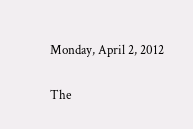Monday, April 2, 2012

The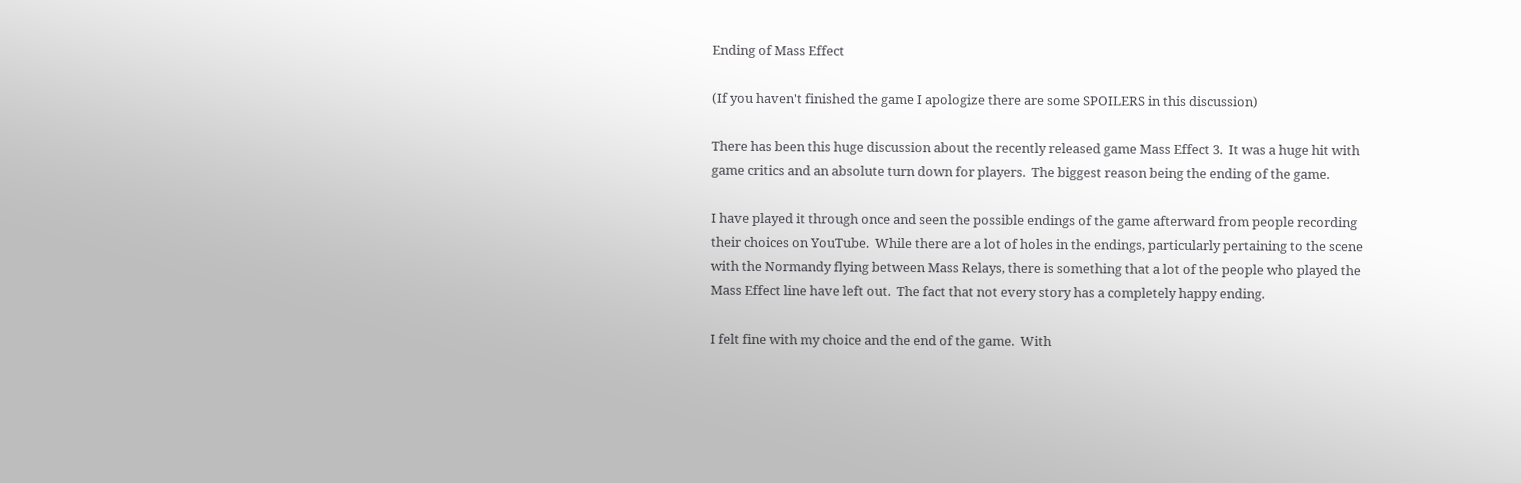Ending of Mass Effect

(If you haven't finished the game I apologize there are some SPOILERS in this discussion)

There has been this huge discussion about the recently released game Mass Effect 3.  It was a huge hit with game critics and an absolute turn down for players.  The biggest reason being the ending of the game.

I have played it through once and seen the possible endings of the game afterward from people recording their choices on YouTube.  While there are a lot of holes in the endings, particularly pertaining to the scene with the Normandy flying between Mass Relays, there is something that a lot of the people who played the Mass Effect line have left out.  The fact that not every story has a completely happy ending.

I felt fine with my choice and the end of the game.  With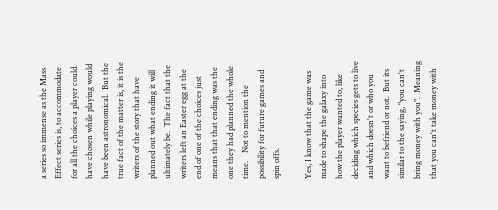a series so immense as the Mass Effect series is, to accommodate for all the choices a player could have chosen while playing would have been astronomical.  But the true fact of the matter is, it is the writers of the story that have planned out what ending it will ultimately be.  The fact that the writers left an Easter egg at the end of one of the choices just means that that ending was the one they had planned the whole time.    Not to mention the possibility for future games and spin offs.

Yes, I know that the game was made to shape the galaxy into how the player wanted to, like deciding which species gets to live and which doesn't or who you want to befriend or not.  But its similar to the saying, "you can't bring money with you".  Meaning that you can't take money with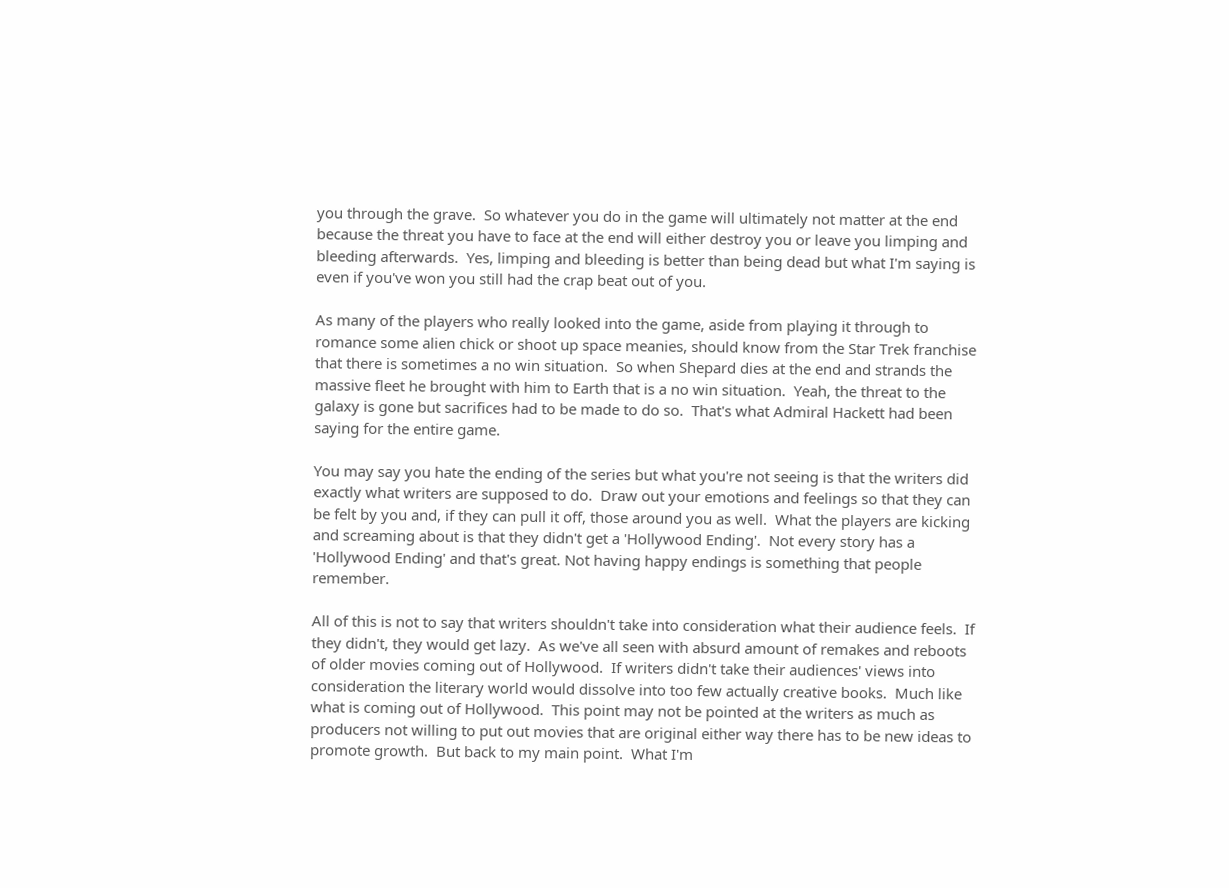you through the grave.  So whatever you do in the game will ultimately not matter at the end because the threat you have to face at the end will either destroy you or leave you limping and bleeding afterwards.  Yes, limping and bleeding is better than being dead but what I'm saying is even if you've won you still had the crap beat out of you.

As many of the players who really looked into the game, aside from playing it through to romance some alien chick or shoot up space meanies, should know from the Star Trek franchise that there is sometimes a no win situation.  So when Shepard dies at the end and strands the massive fleet he brought with him to Earth that is a no win situation.  Yeah, the threat to the galaxy is gone but sacrifices had to be made to do so.  That's what Admiral Hackett had been saying for the entire game.

You may say you hate the ending of the series but what you're not seeing is that the writers did exactly what writers are supposed to do.  Draw out your emotions and feelings so that they can be felt by you and, if they can pull it off, those around you as well.  What the players are kicking and screaming about is that they didn't get a 'Hollywood Ending'.  Not every story has a 'Hollywood Ending' and that's great. Not having happy endings is something that people remember.

All of this is not to say that writers shouldn't take into consideration what their audience feels.  If they didn't, they would get lazy.  As we've all seen with absurd amount of remakes and reboots of older movies coming out of Hollywood.  If writers didn't take their audiences' views into consideration the literary world would dissolve into too few actually creative books.  Much like what is coming out of Hollywood.  This point may not be pointed at the writers as much as producers not willing to put out movies that are original either way there has to be new ideas to promote growth.  But back to my main point.  What I'm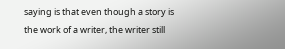saying is that even though a story is the work of a writer, the writer still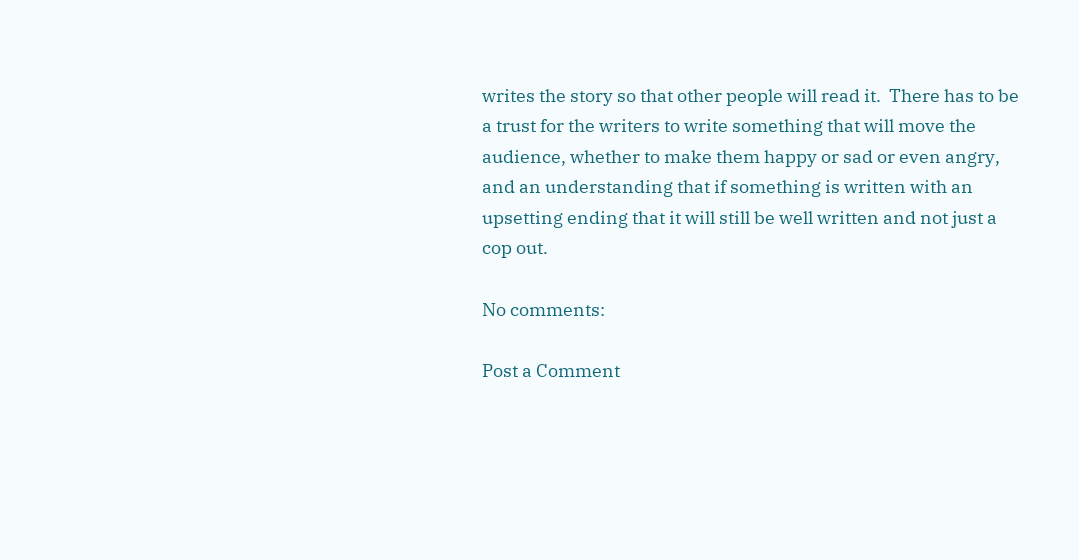writes the story so that other people will read it.  There has to be a trust for the writers to write something that will move the audience, whether to make them happy or sad or even angry, and an understanding that if something is written with an upsetting ending that it will still be well written and not just a cop out.

No comments:

Post a Comment